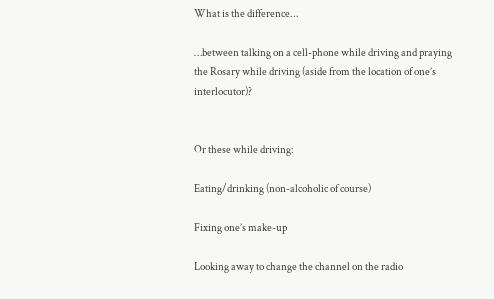What is the difference...

…between talking on a cell-phone while driving and praying the Rosary while driving (aside from the location of one’s interlocutor)?


Or these while driving:

Eating/drinking (non-alcoholic of course)

Fixing one’s make-up

Looking away to change the channel on the radio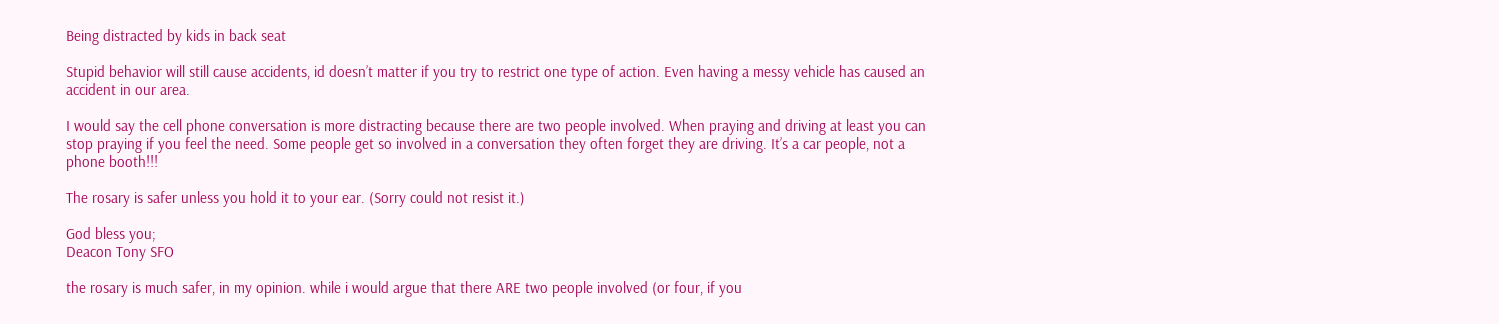Being distracted by kids in back seat

Stupid behavior will still cause accidents, id doesn’t matter if you try to restrict one type of action. Even having a messy vehicle has caused an accident in our area.

I would say the cell phone conversation is more distracting because there are two people involved. When praying and driving at least you can stop praying if you feel the need. Some people get so involved in a conversation they often forget they are driving. It’s a car people, not a phone booth!!!

The rosary is safer unless you hold it to your ear. (Sorry could not resist it.)

God bless you;
Deacon Tony SFO

the rosary is much safer, in my opinion. while i would argue that there ARE two people involved (or four, if you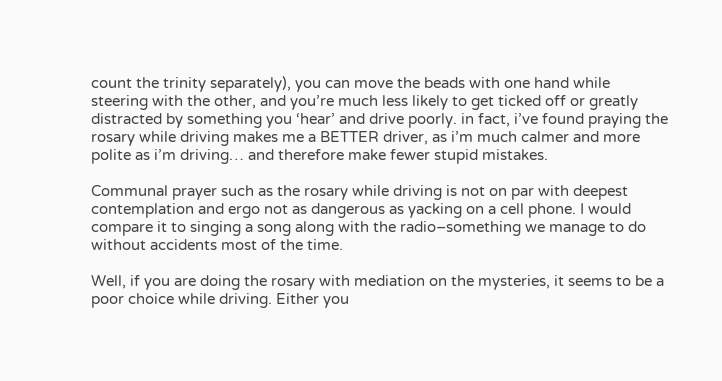count the trinity separately), you can move the beads with one hand while steering with the other, and you’re much less likely to get ticked off or greatly distracted by something you ‘hear’ and drive poorly. in fact, i’ve found praying the rosary while driving makes me a BETTER driver, as i’m much calmer and more polite as i’m driving… and therefore make fewer stupid mistakes.

Communal prayer such as the rosary while driving is not on par with deepest contemplation and ergo not as dangerous as yacking on a cell phone. I would compare it to singing a song along with the radio–something we manage to do without accidents most of the time.

Well, if you are doing the rosary with mediation on the mysteries, it seems to be a poor choice while driving. Either you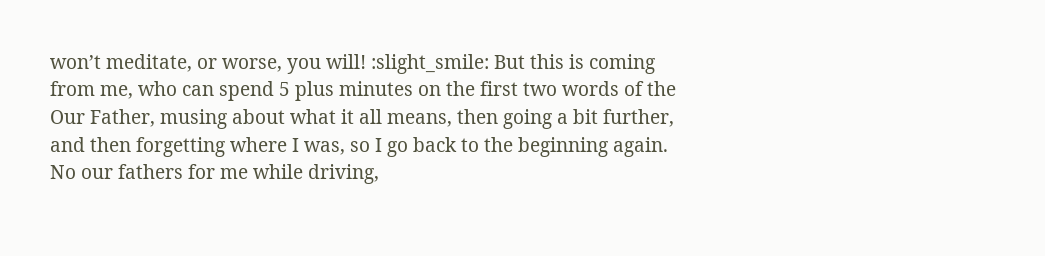won’t meditate, or worse, you will! :slight_smile: But this is coming from me, who can spend 5 plus minutes on the first two words of the Our Father, musing about what it all means, then going a bit further, and then forgetting where I was, so I go back to the beginning again. No our fathers for me while driving,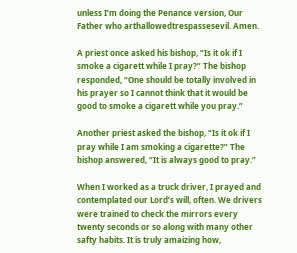unless I’m doing the Penance version, Our Father who arthallowedtrespassesevil. Amen.

A priest once asked his bishop, “Is it ok if I smoke a cigarett while I pray?” The bishop responded, “One should be totally involved in his prayer so I cannot think that it would be good to smoke a cigarett while you pray.”

Another priest asked the bishop, “Is it ok if I pray while I am smoking a cigarette?” The bishop answered, “It is always good to pray.”

When I worked as a truck driver, I prayed and contemplated our Lord’s will, often. We drivers were trained to check the mirrors every twenty seconds or so along with many other safty habits. It is truly amaizing how,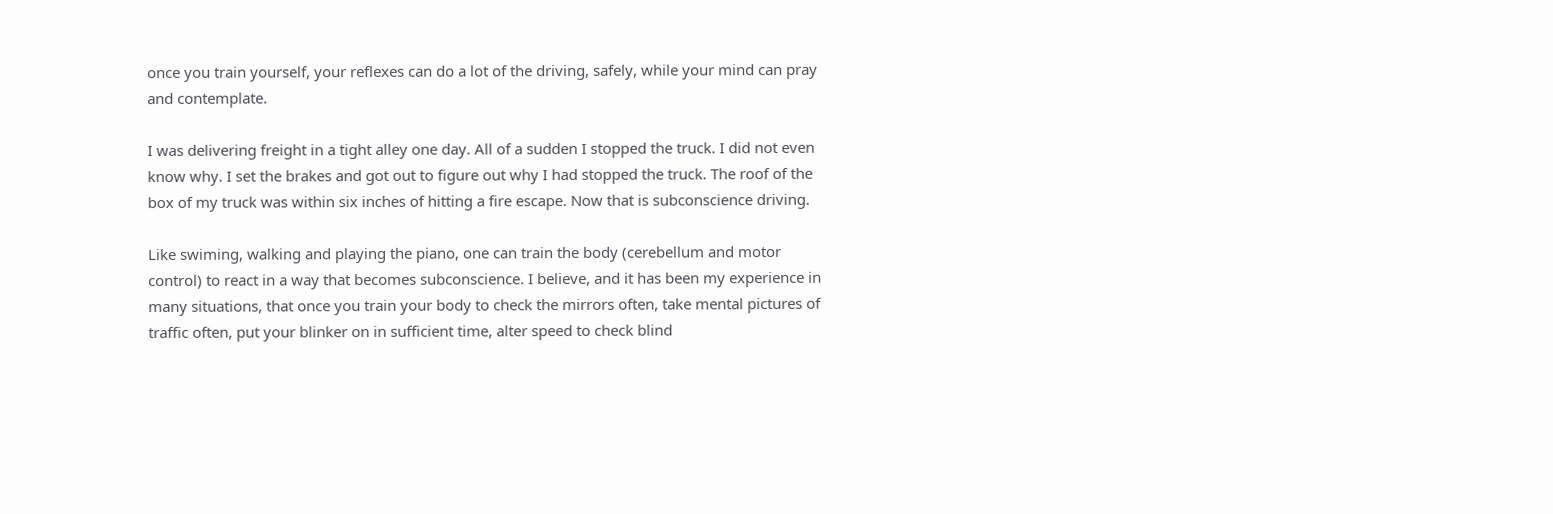once you train yourself, your reflexes can do a lot of the driving, safely, while your mind can pray and contemplate.

I was delivering freight in a tight alley one day. All of a sudden I stopped the truck. I did not even know why. I set the brakes and got out to figure out why I had stopped the truck. The roof of the box of my truck was within six inches of hitting a fire escape. Now that is subconscience driving.

Like swiming, walking and playing the piano, one can train the body (cerebellum and motor control) to react in a way that becomes subconscience. I believe, and it has been my experience in many situations, that once you train your body to check the mirrors often, take mental pictures of traffic often, put your blinker on in sufficient time, alter speed to check blind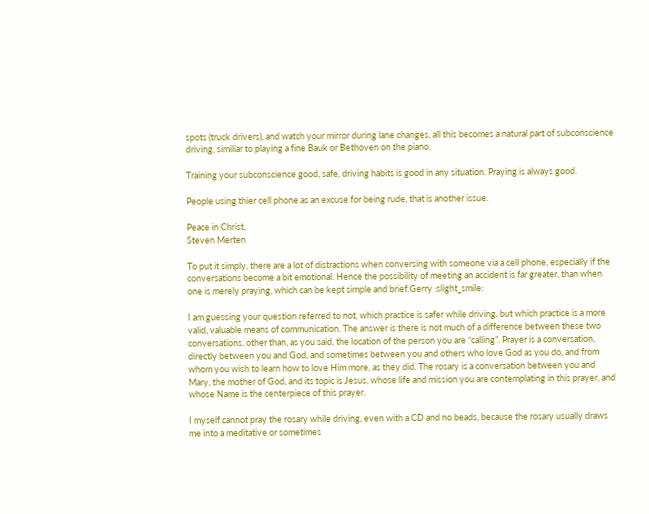spots (truck drivers), and watch your mirror during lane changes, all this becomes a natural part of subconscience driving, similiar to playing a fine Bauk or Bethoven on the piano.

Training your subconscience good, safe, driving habits is good in any situation. Praying is always good.

People using thier cell phone as an excuse for being rude, that is another issue.

Peace in Christ,
Steven Merten

To put it simply, there are a lot of distractions when conversing with someone via a cell phone, especially if the conversations become a bit emotional. Hence the possibility of meeting an accident is far greater, than when one is merely praying, which can be kept simple and brief.Gerry :slight_smile:

I am guessing your question referred to not, which practice is safer while driving, but which practice is a more valid, valuable means of communication. The answer is there is not much of a difference between these two conversations, other than, as you said, the location of the person you are “calling”. Prayer is a conversation, directly between you and God, and sometimes between you and others who love God as you do, and from whom you wish to learn how to love Him more, as they did. The rosary is a conversation between you and Mary, the mother of God, and its topic is Jesus, whose life and mission you are contemplating in this prayer, and whose Name is the centerpiece of this prayer.

I myself cannot pray the rosary while driving, even with a CD and no beads, because the rosary usually draws me into a meditative or sometimes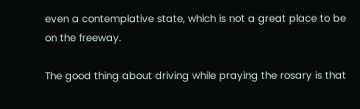even a contemplative state, which is not a great place to be on the freeway.

The good thing about driving while praying the rosary is that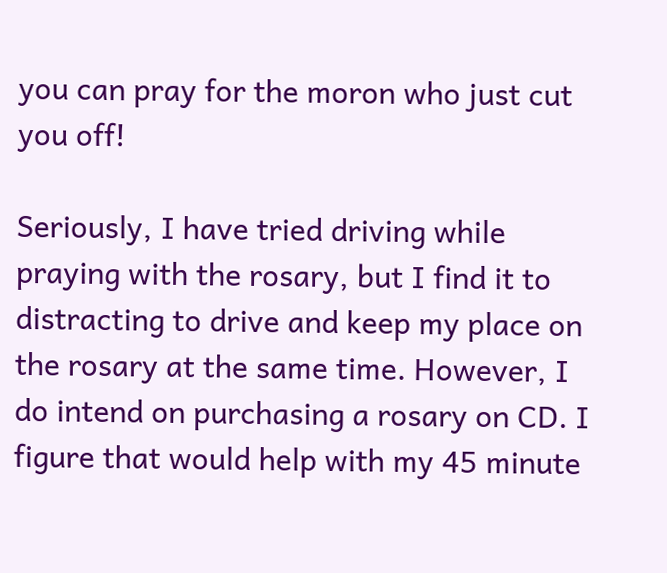you can pray for the moron who just cut you off!

Seriously, I have tried driving while praying with the rosary, but I find it to distracting to drive and keep my place on the rosary at the same time. However, I do intend on purchasing a rosary on CD. I figure that would help with my 45 minute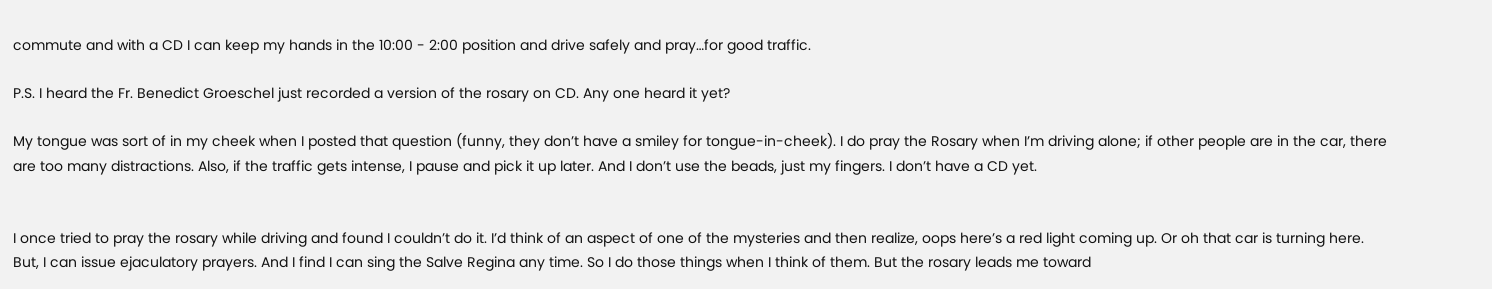commute and with a CD I can keep my hands in the 10:00 - 2:00 position and drive safely and pray…for good traffic.

P.S. I heard the Fr. Benedict Groeschel just recorded a version of the rosary on CD. Any one heard it yet?

My tongue was sort of in my cheek when I posted that question (funny, they don’t have a smiley for tongue-in-cheek). I do pray the Rosary when I’m driving alone; if other people are in the car, there are too many distractions. Also, if the traffic gets intense, I pause and pick it up later. And I don’t use the beads, just my fingers. I don’t have a CD yet.


I once tried to pray the rosary while driving and found I couldn’t do it. I’d think of an aspect of one of the mysteries and then realize, oops here’s a red light coming up. Or oh that car is turning here. But, I can issue ejaculatory prayers. And I find I can sing the Salve Regina any time. So I do those things when I think of them. But the rosary leads me toward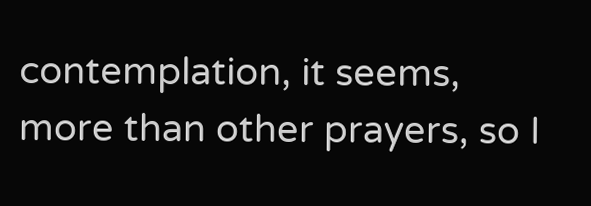contemplation, it seems, more than other prayers, so I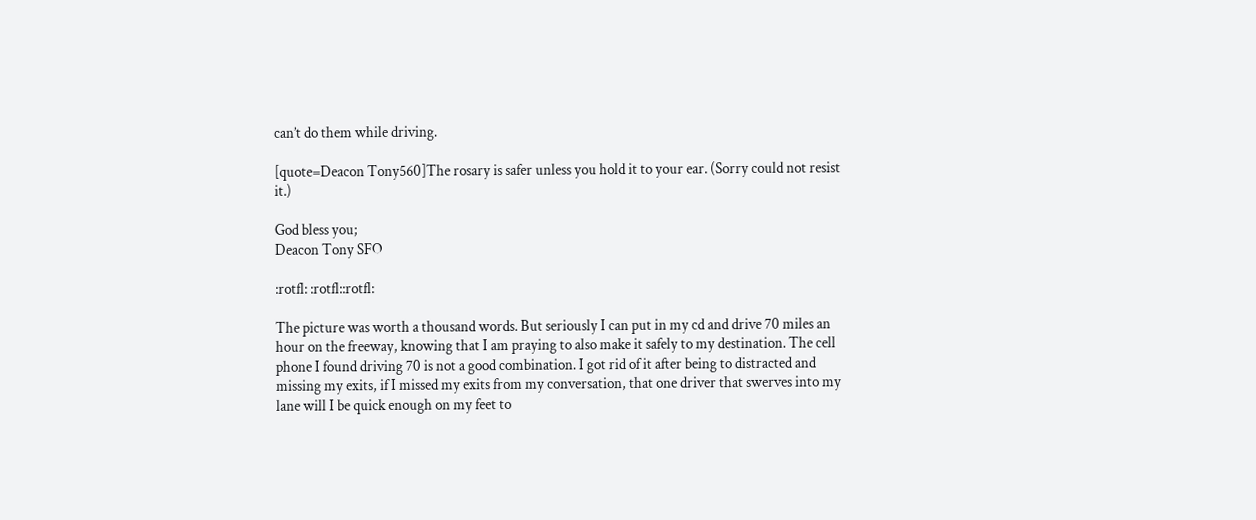can’t do them while driving.

[quote=Deacon Tony560]The rosary is safer unless you hold it to your ear. (Sorry could not resist it.)

God bless you;
Deacon Tony SFO

:rotfl: :rotfl::rotfl:

The picture was worth a thousand words. But seriously I can put in my cd and drive 70 miles an hour on the freeway, knowing that I am praying to also make it safely to my destination. The cell phone I found driving 70 is not a good combination. I got rid of it after being to distracted and missing my exits, if I missed my exits from my conversation, that one driver that swerves into my lane will I be quick enough on my feet to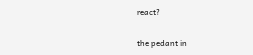react?

the pedant in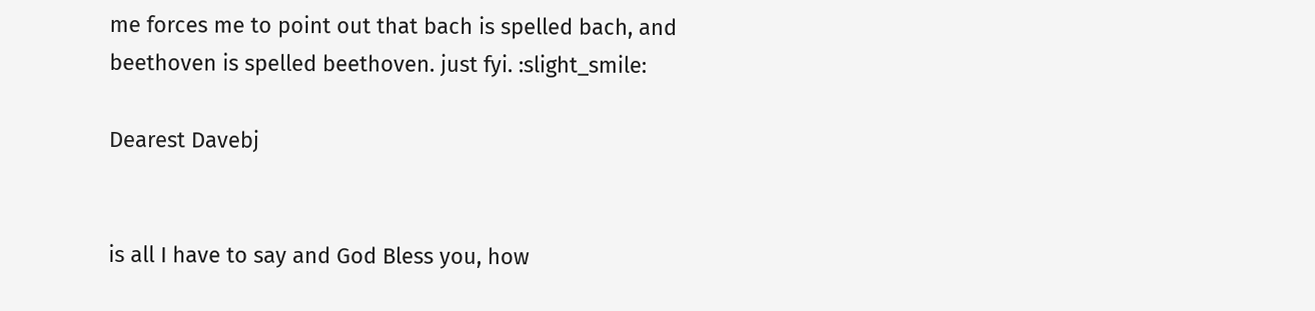me forces me to point out that bach is spelled bach, and beethoven is spelled beethoven. just fyi. :slight_smile:

Dearest Davebj


is all I have to say and God Bless you, how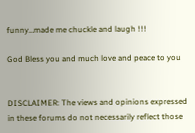funny…made me chuckle and laugh !!!

God Bless you and much love and peace to you


DISCLAIMER: The views and opinions expressed in these forums do not necessarily reflect those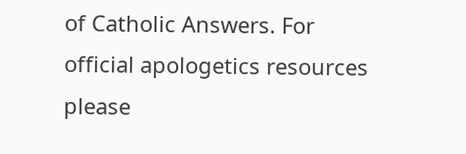of Catholic Answers. For official apologetics resources please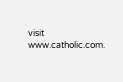visit www.catholic.com.